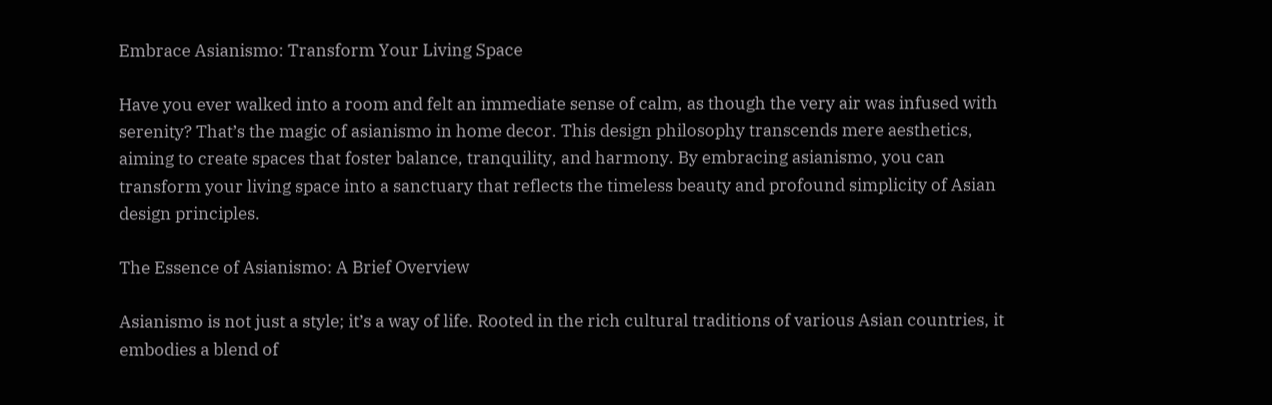Embrace Asianismo: Transform Your Living Space

Have you ever walked into a room and felt an immediate sense of calm, as though the very air was infused with serenity? That’s the magic of asianismo in home decor. This design philosophy transcends mere aesthetics, aiming to create spaces that foster balance, tranquility, and harmony. By embracing asianismo, you can transform your living space into a sanctuary that reflects the timeless beauty and profound simplicity of Asian design principles.

The Essence of Asianismo: A Brief Overview

Asianismo is not just a style; it’s a way of life. Rooted in the rich cultural traditions of various Asian countries, it embodies a blend of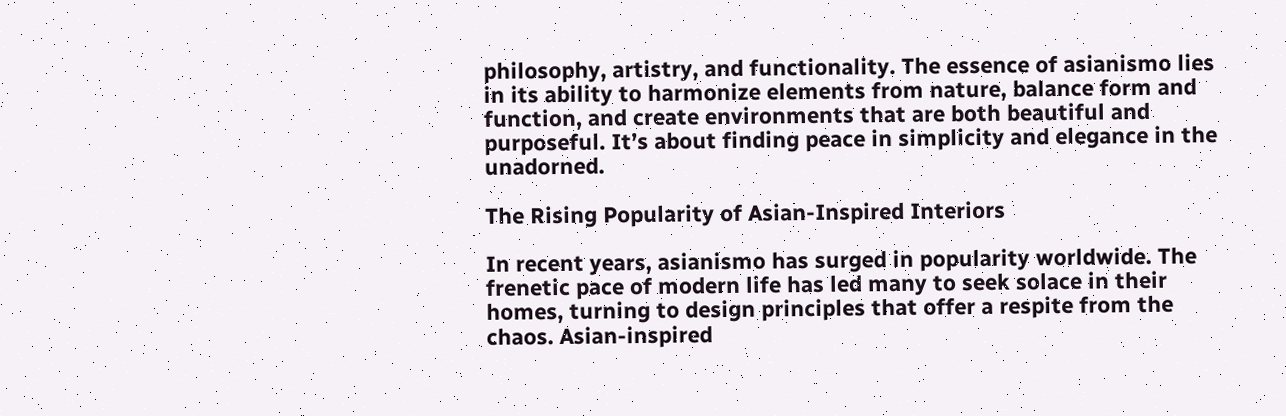philosophy, artistry, and functionality. The essence of asianismo lies in its ability to harmonize elements from nature, balance form and function, and create environments that are both beautiful and purposeful. It’s about finding peace in simplicity and elegance in the unadorned.

The Rising Popularity of Asian-Inspired Interiors

In recent years, asianismo has surged in popularity worldwide. The frenetic pace of modern life has led many to seek solace in their homes, turning to design principles that offer a respite from the chaos. Asian-inspired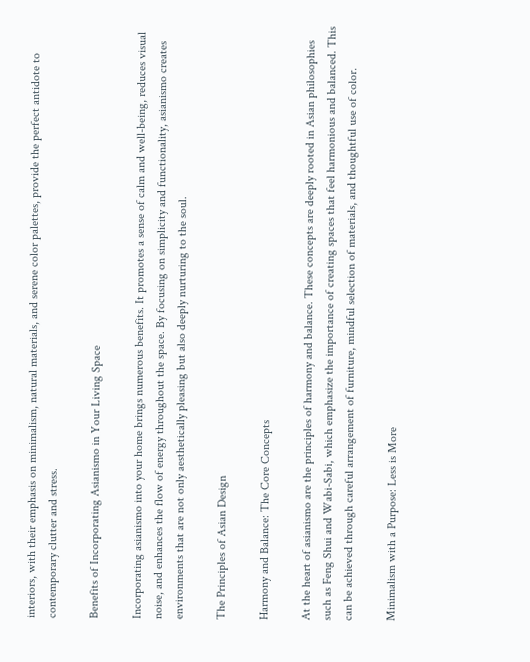interiors, with their emphasis on minimalism, natural materials, and serene color palettes, provide the perfect antidote to contemporary clutter and stress.

Benefits of Incorporating Asianismo in Your Living Space

Incorporating asianismo into your home brings numerous benefits. It promotes a sense of calm and well-being, reduces visual noise, and enhances the flow of energy throughout the space. By focusing on simplicity and functionality, asianismo creates environments that are not only aesthetically pleasing but also deeply nurturing to the soul.

The Principles of Asian Design

Harmony and Balance: The Core Concepts

At the heart of asianismo are the principles of harmony and balance. These concepts are deeply rooted in Asian philosophies such as Feng Shui and Wabi-Sabi, which emphasize the importance of creating spaces that feel harmonious and balanced. This can be achieved through careful arrangement of furniture, mindful selection of materials, and thoughtful use of color.

Minimalism with a Purpose: Less is More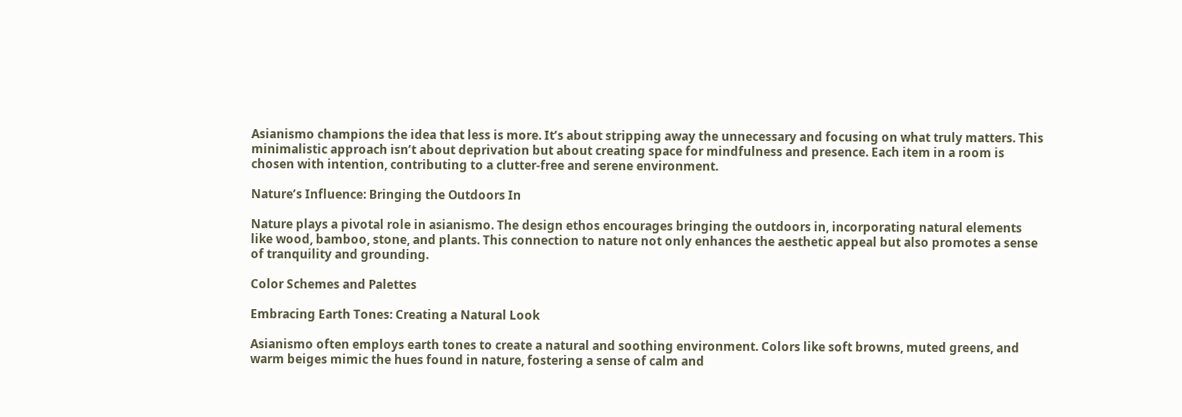Asianismo champions the idea that less is more. It’s about stripping away the unnecessary and focusing on what truly matters. This minimalistic approach isn’t about deprivation but about creating space for mindfulness and presence. Each item in a room is chosen with intention, contributing to a clutter-free and serene environment.

Nature’s Influence: Bringing the Outdoors In

Nature plays a pivotal role in asianismo. The design ethos encourages bringing the outdoors in, incorporating natural elements like wood, bamboo, stone, and plants. This connection to nature not only enhances the aesthetic appeal but also promotes a sense of tranquility and grounding.

Color Schemes and Palettes

Embracing Earth Tones: Creating a Natural Look

Asianismo often employs earth tones to create a natural and soothing environment. Colors like soft browns, muted greens, and warm beiges mimic the hues found in nature, fostering a sense of calm and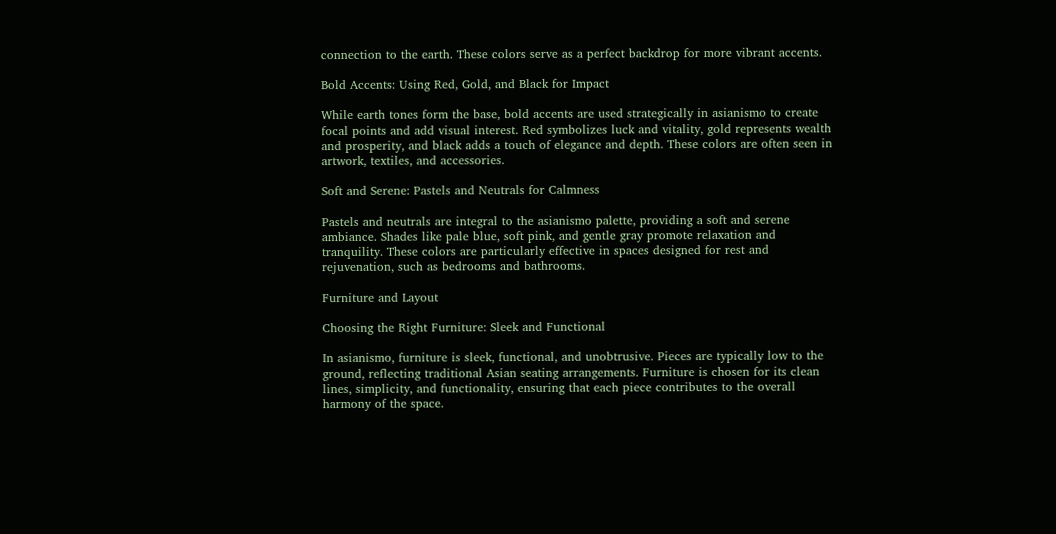connection to the earth. These colors serve as a perfect backdrop for more vibrant accents.

Bold Accents: Using Red, Gold, and Black for Impact

While earth tones form the base, bold accents are used strategically in asianismo to create focal points and add visual interest. Red symbolizes luck and vitality, gold represents wealth and prosperity, and black adds a touch of elegance and depth. These colors are often seen in artwork, textiles, and accessories.

Soft and Serene: Pastels and Neutrals for Calmness

Pastels and neutrals are integral to the asianismo palette, providing a soft and serene ambiance. Shades like pale blue, soft pink, and gentle gray promote relaxation and tranquility. These colors are particularly effective in spaces designed for rest and rejuvenation, such as bedrooms and bathrooms.

Furniture and Layout

Choosing the Right Furniture: Sleek and Functional

In asianismo, furniture is sleek, functional, and unobtrusive. Pieces are typically low to the ground, reflecting traditional Asian seating arrangements. Furniture is chosen for its clean lines, simplicity, and functionality, ensuring that each piece contributes to the overall harmony of the space.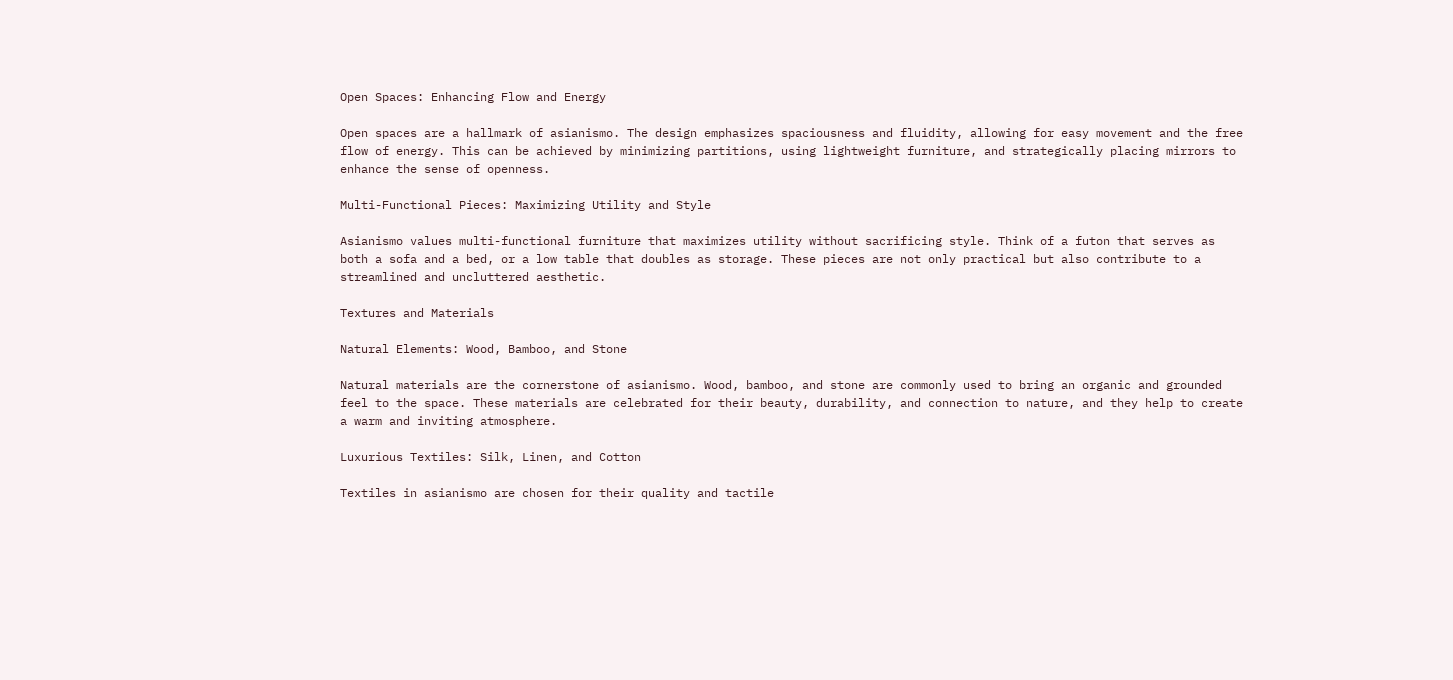Open Spaces: Enhancing Flow and Energy

Open spaces are a hallmark of asianismo. The design emphasizes spaciousness and fluidity, allowing for easy movement and the free flow of energy. This can be achieved by minimizing partitions, using lightweight furniture, and strategically placing mirrors to enhance the sense of openness.

Multi-Functional Pieces: Maximizing Utility and Style

Asianismo values multi-functional furniture that maximizes utility without sacrificing style. Think of a futon that serves as both a sofa and a bed, or a low table that doubles as storage. These pieces are not only practical but also contribute to a streamlined and uncluttered aesthetic.

Textures and Materials

Natural Elements: Wood, Bamboo, and Stone

Natural materials are the cornerstone of asianismo. Wood, bamboo, and stone are commonly used to bring an organic and grounded feel to the space. These materials are celebrated for their beauty, durability, and connection to nature, and they help to create a warm and inviting atmosphere.

Luxurious Textiles: Silk, Linen, and Cotton

Textiles in asianismo are chosen for their quality and tactile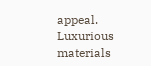appeal. Luxurious materials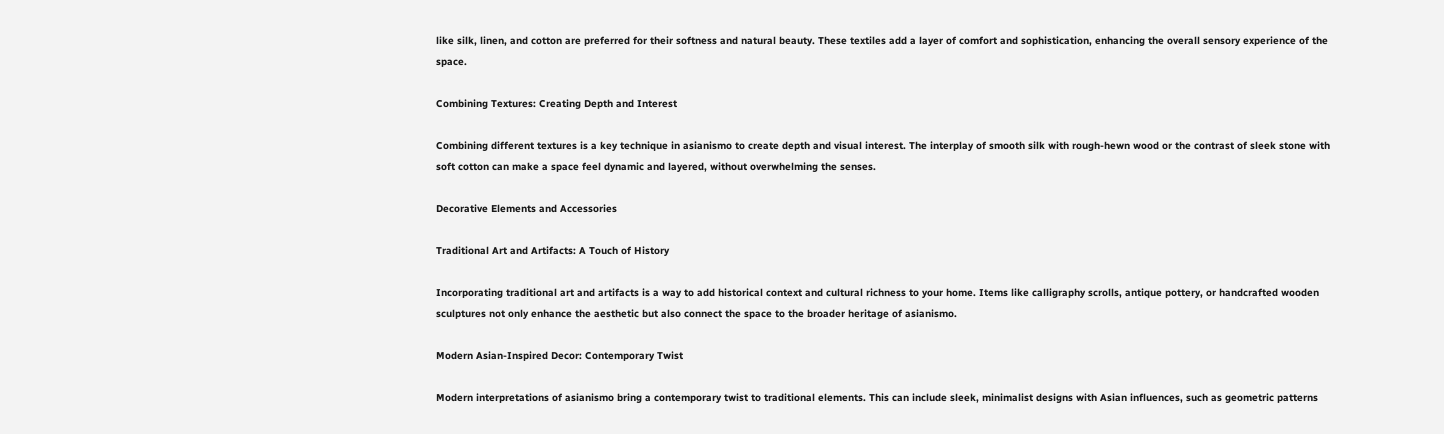like silk, linen, and cotton are preferred for their softness and natural beauty. These textiles add a layer of comfort and sophistication, enhancing the overall sensory experience of the space.

Combining Textures: Creating Depth and Interest

Combining different textures is a key technique in asianismo to create depth and visual interest. The interplay of smooth silk with rough-hewn wood or the contrast of sleek stone with soft cotton can make a space feel dynamic and layered, without overwhelming the senses.

Decorative Elements and Accessories

Traditional Art and Artifacts: A Touch of History

Incorporating traditional art and artifacts is a way to add historical context and cultural richness to your home. Items like calligraphy scrolls, antique pottery, or handcrafted wooden sculptures not only enhance the aesthetic but also connect the space to the broader heritage of asianismo.

Modern Asian-Inspired Decor: Contemporary Twist

Modern interpretations of asianismo bring a contemporary twist to traditional elements. This can include sleek, minimalist designs with Asian influences, such as geometric patterns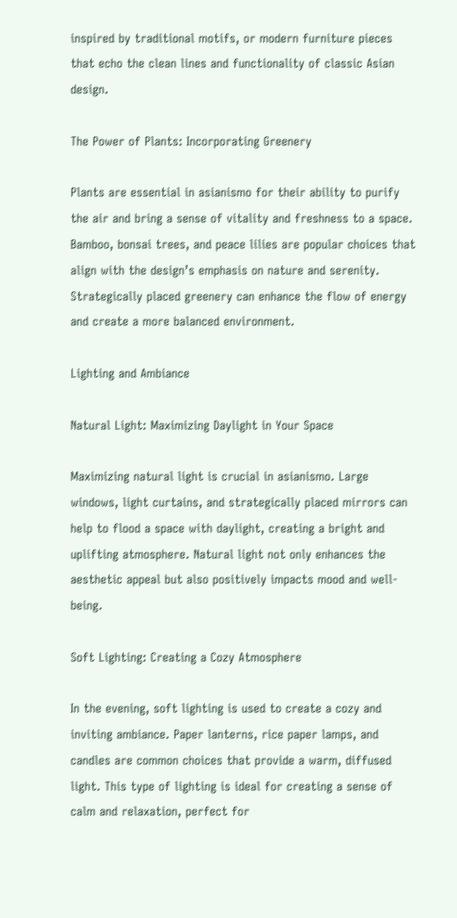inspired by traditional motifs, or modern furniture pieces that echo the clean lines and functionality of classic Asian design.

The Power of Plants: Incorporating Greenery

Plants are essential in asianismo for their ability to purify the air and bring a sense of vitality and freshness to a space. Bamboo, bonsai trees, and peace lilies are popular choices that align with the design’s emphasis on nature and serenity. Strategically placed greenery can enhance the flow of energy and create a more balanced environment.

Lighting and Ambiance

Natural Light: Maximizing Daylight in Your Space

Maximizing natural light is crucial in asianismo. Large windows, light curtains, and strategically placed mirrors can help to flood a space with daylight, creating a bright and uplifting atmosphere. Natural light not only enhances the aesthetic appeal but also positively impacts mood and well-being.

Soft Lighting: Creating a Cozy Atmosphere

In the evening, soft lighting is used to create a cozy and inviting ambiance. Paper lanterns, rice paper lamps, and candles are common choices that provide a warm, diffused light. This type of lighting is ideal for creating a sense of calm and relaxation, perfect for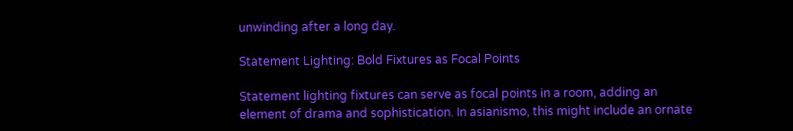unwinding after a long day.

Statement Lighting: Bold Fixtures as Focal Points

Statement lighting fixtures can serve as focal points in a room, adding an element of drama and sophistication. In asianismo, this might include an ornate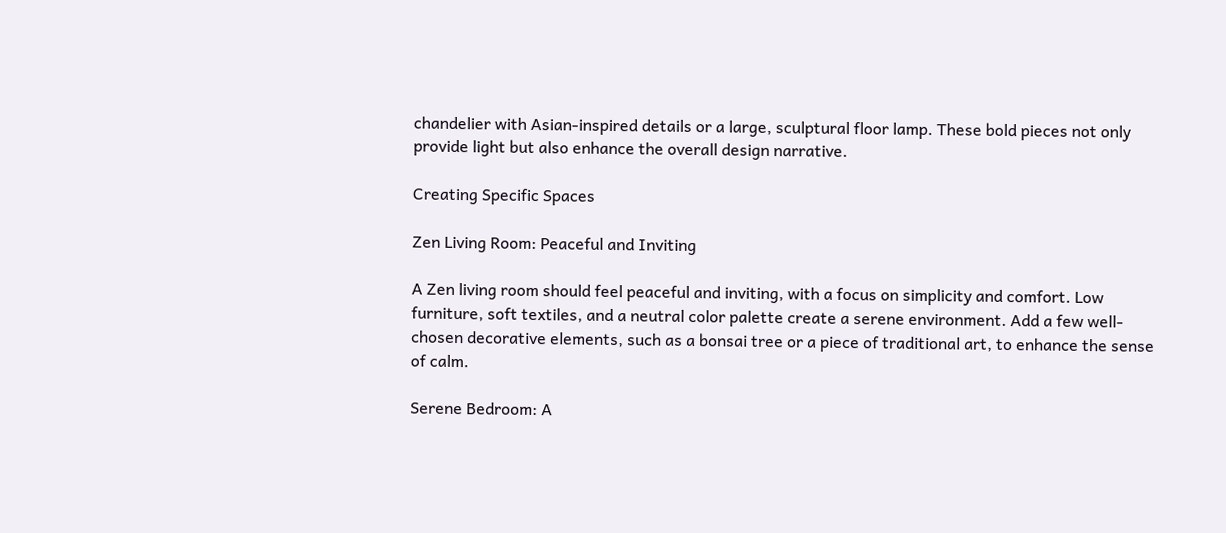chandelier with Asian-inspired details or a large, sculptural floor lamp. These bold pieces not only provide light but also enhance the overall design narrative.

Creating Specific Spaces

Zen Living Room: Peaceful and Inviting

A Zen living room should feel peaceful and inviting, with a focus on simplicity and comfort. Low furniture, soft textiles, and a neutral color palette create a serene environment. Add a few well-chosen decorative elements, such as a bonsai tree or a piece of traditional art, to enhance the sense of calm.

Serene Bedroom: A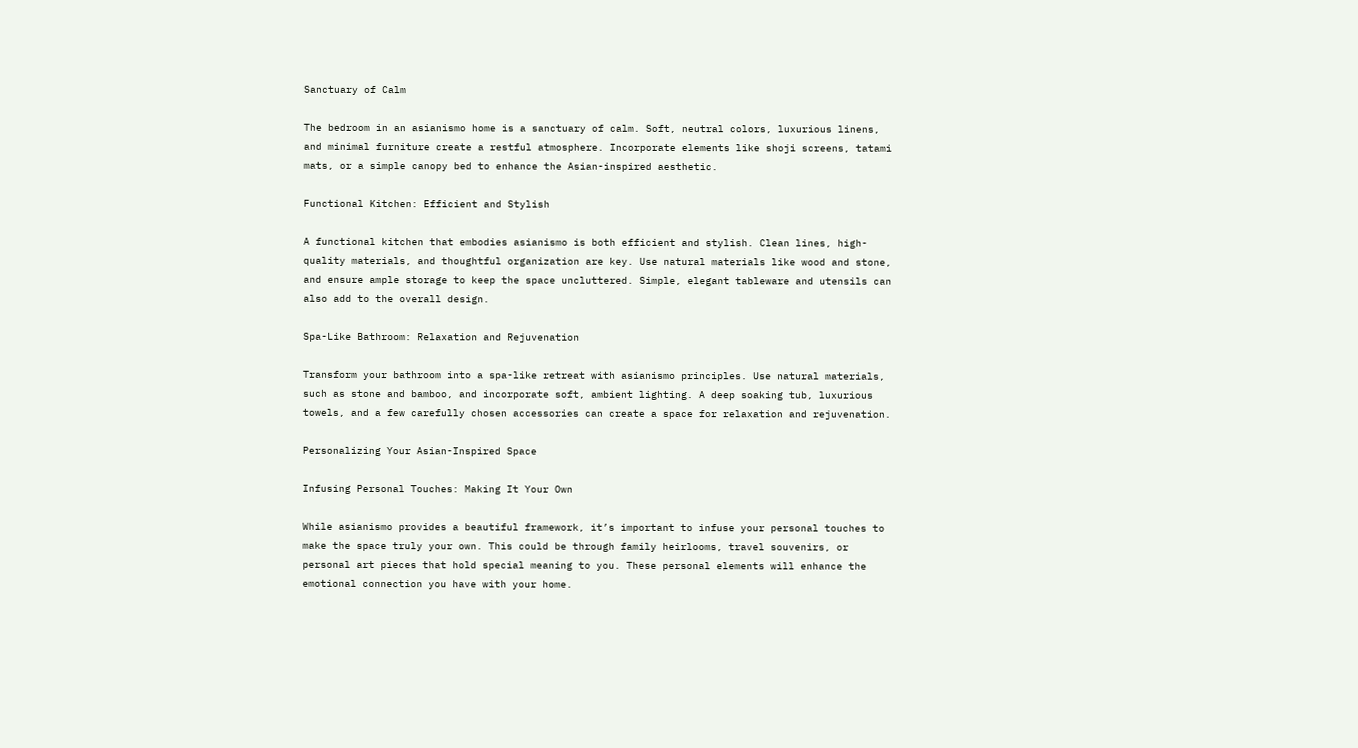Sanctuary of Calm

The bedroom in an asianismo home is a sanctuary of calm. Soft, neutral colors, luxurious linens, and minimal furniture create a restful atmosphere. Incorporate elements like shoji screens, tatami mats, or a simple canopy bed to enhance the Asian-inspired aesthetic.

Functional Kitchen: Efficient and Stylish

A functional kitchen that embodies asianismo is both efficient and stylish. Clean lines, high-quality materials, and thoughtful organization are key. Use natural materials like wood and stone, and ensure ample storage to keep the space uncluttered. Simple, elegant tableware and utensils can also add to the overall design.

Spa-Like Bathroom: Relaxation and Rejuvenation

Transform your bathroom into a spa-like retreat with asianismo principles. Use natural materials, such as stone and bamboo, and incorporate soft, ambient lighting. A deep soaking tub, luxurious towels, and a few carefully chosen accessories can create a space for relaxation and rejuvenation.

Personalizing Your Asian-Inspired Space

Infusing Personal Touches: Making It Your Own

While asianismo provides a beautiful framework, it’s important to infuse your personal touches to make the space truly your own. This could be through family heirlooms, travel souvenirs, or personal art pieces that hold special meaning to you. These personal elements will enhance the emotional connection you have with your home.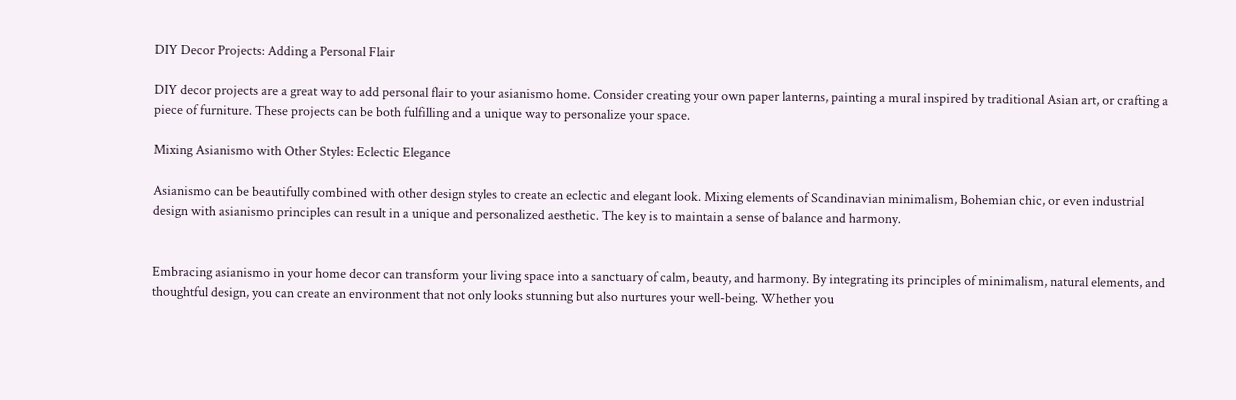DIY Decor Projects: Adding a Personal Flair

DIY decor projects are a great way to add personal flair to your asianismo home. Consider creating your own paper lanterns, painting a mural inspired by traditional Asian art, or crafting a piece of furniture. These projects can be both fulfilling and a unique way to personalize your space.

Mixing Asianismo with Other Styles: Eclectic Elegance

Asianismo can be beautifully combined with other design styles to create an eclectic and elegant look. Mixing elements of Scandinavian minimalism, Bohemian chic, or even industrial design with asianismo principles can result in a unique and personalized aesthetic. The key is to maintain a sense of balance and harmony.


Embracing asianismo in your home decor can transform your living space into a sanctuary of calm, beauty, and harmony. By integrating its principles of minimalism, natural elements, and thoughtful design, you can create an environment that not only looks stunning but also nurtures your well-being. Whether you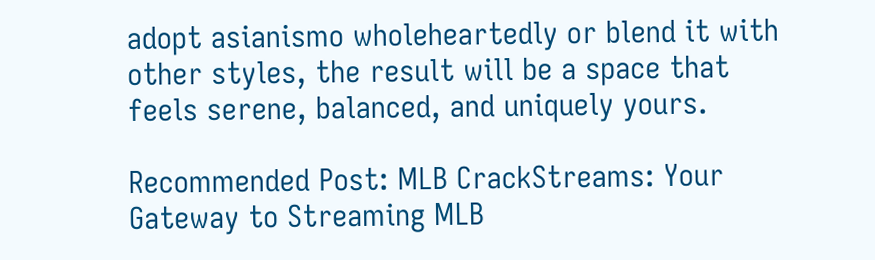adopt asianismo wholeheartedly or blend it with other styles, the result will be a space that feels serene, balanced, and uniquely yours.

Recommended Post: MLB CrackStreams: Your Gateway to Streaming MLB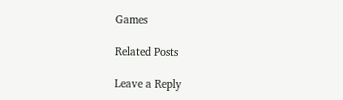Games

Related Posts

Leave a Reply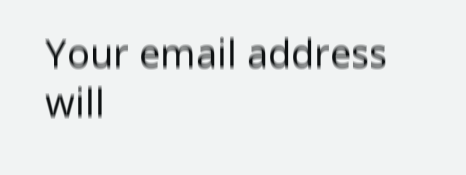Your email address will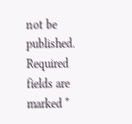not be published. Required fields are marked *